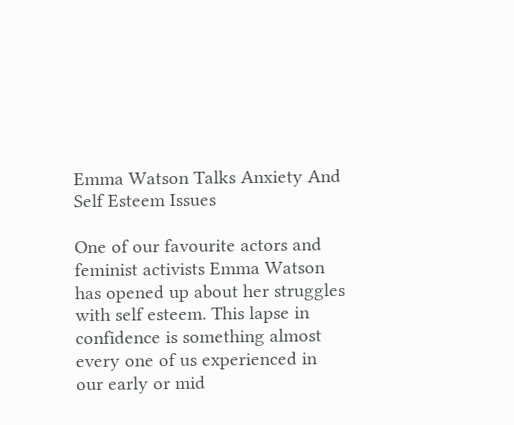Emma Watson Talks Anxiety And Self Esteem Issues

One of our favourite actors and feminist activists Emma Watson has opened up about her struggles with self esteem. This lapse in confidence is something almost every one of us experienced in our early or mid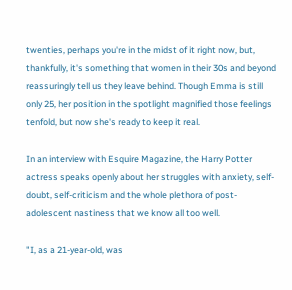twenties, perhaps you're in the midst of it right now, but, thankfully, it's something that women in their 30s and beyond reassuringly tell us they leave behind. Though Emma is still only 25, her position in the spotlight magnified those feelings tenfold, but now she's ready to keep it real.

In an interview with Esquire Magazine, the Harry Potter actress speaks openly about her struggles with anxiety, self-doubt, self-criticism and the whole plethora of post-adolescent nastiness that we know all too well.

"I, as a 21-year-old, was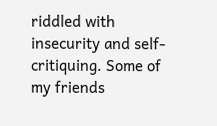riddled with insecurity and self-critiquing. Some of my friends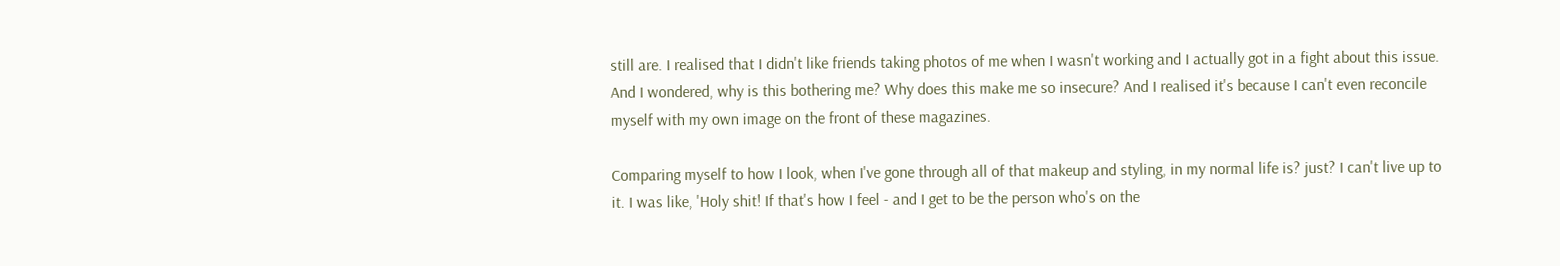still are. I realised that I didn't like friends taking photos of me when I wasn't working and I actually got in a fight about this issue. And I wondered, why is this bothering me? Why does this make me so insecure? And I realised it's because I can't even reconcile myself with my own image on the front of these magazines.

Comparing myself to how I look, when I've gone through all of that makeup and styling, in my normal life is? just? I can't live up to it. I was like, 'Holy shit! If that's how I feel - and I get to be the person who's on the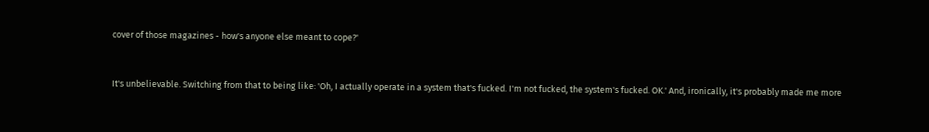cover of those magazines - how's anyone else meant to cope?'


It's unbelievable. Switching from that to being like: 'Oh, I actually operate in a system that's fucked. I'm not fucked, the system's fucked. OK.' And, ironically, it's probably made me more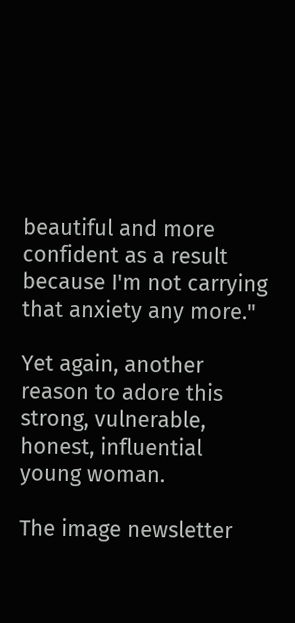beautiful and more confident as a result because I'm not carrying that anxiety any more."

Yet again, another reason to adore this strong, vulnerable, honest, influential young woman.

The image newsletter